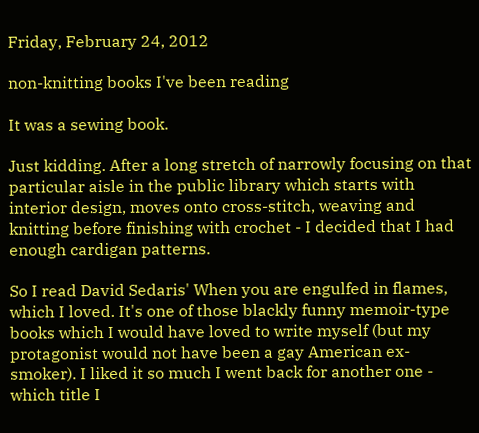Friday, February 24, 2012

non-knitting books I've been reading

It was a sewing book.

Just kidding. After a long stretch of narrowly focusing on that particular aisle in the public library which starts with interior design, moves onto cross-stitch, weaving and knitting before finishing with crochet - I decided that I had enough cardigan patterns.

So I read David Sedaris' When you are engulfed in flames, which I loved. It's one of those blackly funny memoir-type books which I would have loved to write myself (but my protagonist would not have been a gay American ex-smoker). I liked it so much I went back for another one - which title I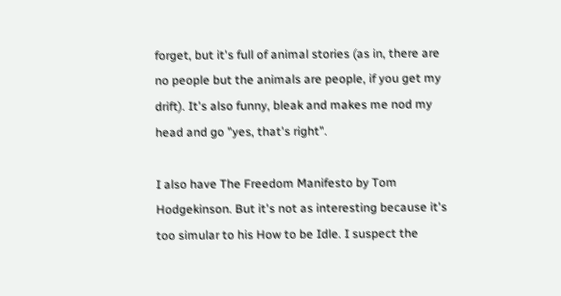forget, but it's full of animal stories (as in, there are no people but the animals are people, if you get my drift). It's also funny, bleak and makes me nod my head and go "yes, that's right".

I also have The Freedom Manifesto by Tom Hodgekinson. But it's not as interesting because it's too simular to his How to be Idle. I suspect the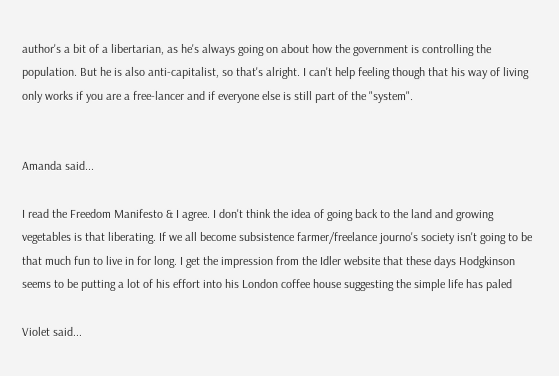author's a bit of a libertarian, as he's always going on about how the government is controlling the population. But he is also anti-capitalist, so that's alright. I can't help feeling though that his way of living only works if you are a free-lancer and if everyone else is still part of the "system".


Amanda said...

I read the Freedom Manifesto & I agree. I don't think the idea of going back to the land and growing vegetables is that liberating. If we all become subsistence farmer/freelance journo's society isn't going to be that much fun to live in for long. I get the impression from the Idler website that these days Hodgkinson seems to be putting a lot of his effort into his London coffee house suggesting the simple life has paled

Violet said...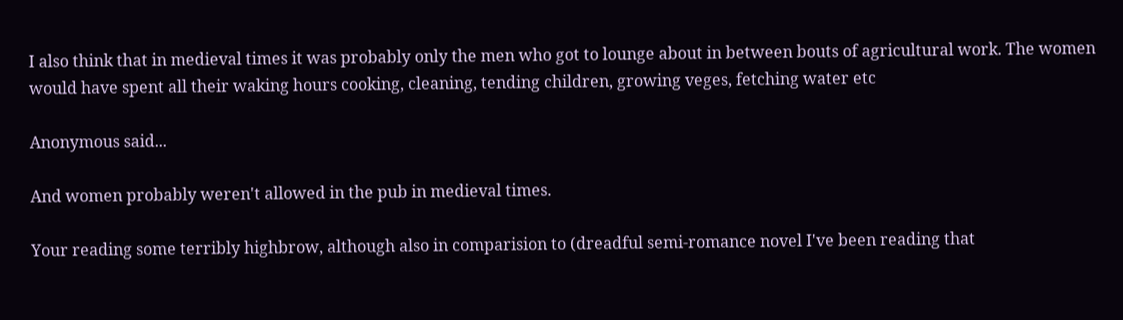I also think that in medieval times it was probably only the men who got to lounge about in between bouts of agricultural work. The women would have spent all their waking hours cooking, cleaning, tending children, growing veges, fetching water etc

Anonymous said...

And women probably weren't allowed in the pub in medieval times.

Your reading some terribly highbrow, although also in comparision to (dreadful semi-romance novel I've been reading that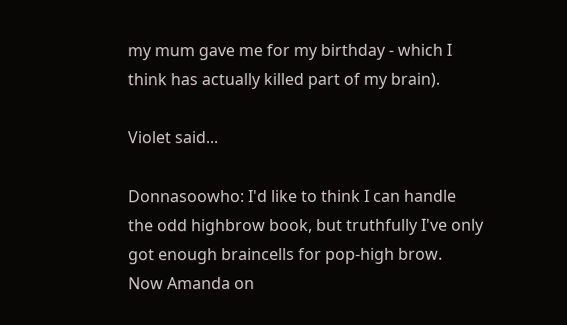my mum gave me for my birthday - which I think has actually killed part of my brain).

Violet said...

Donnasoowho: I'd like to think I can handle the odd highbrow book, but truthfully I've only got enough braincells for pop-high brow.
Now Amanda on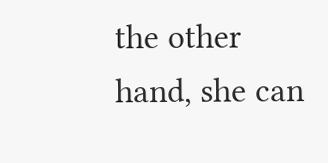the other hand, she can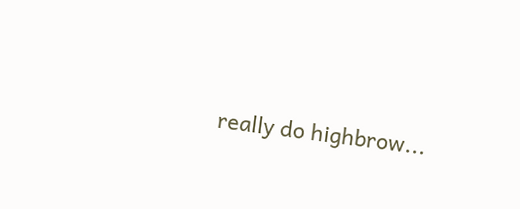really do highbrow...